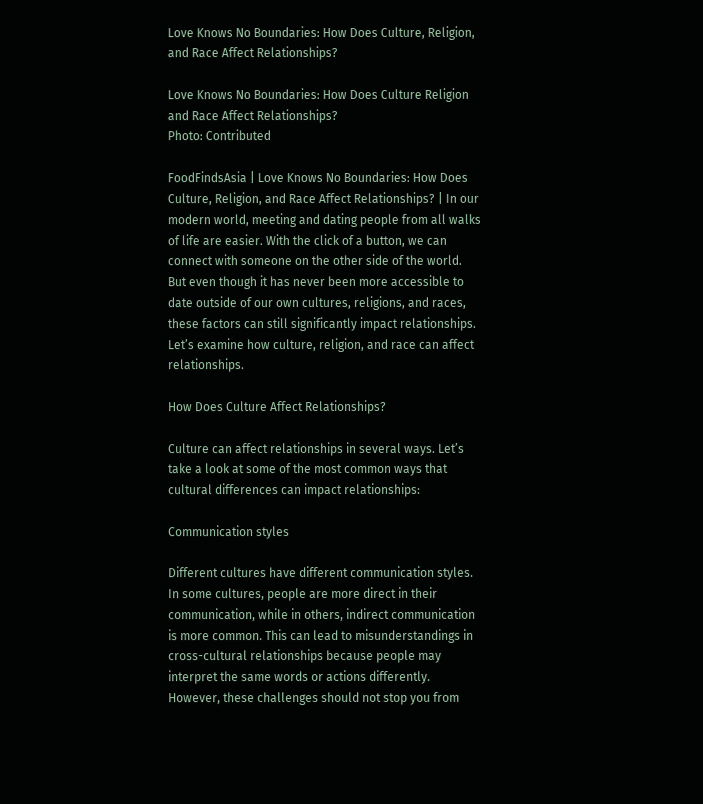Love Knows No Boundaries: How Does Culture, Religion, and Race Affect Relationships?

Love Knows No Boundaries: How Does Culture Religion and Race Affect Relationships?
Photo: Contributed

FoodFindsAsia | Love Knows No Boundaries: How Does Culture, Religion, and Race Affect Relationships? | In our modern world, meeting and dating people from all walks of life are easier. With the click of a button, we can connect with someone on the other side of the world. But even though it has never been more accessible to date outside of our own cultures, religions, and races, these factors can still significantly impact relationships. Let’s examine how culture, religion, and race can affect relationships.

How Does Culture Affect Relationships?

Culture can affect relationships in several ways. Let’s take a look at some of the most common ways that cultural differences can impact relationships:

Communication styles

Different cultures have different communication styles. In some cultures, people are more direct in their communication, while in others, indirect communication is more common. This can lead to misunderstandings in cross-cultural relationships because people may interpret the same words or actions differently. However, these challenges should not stop you from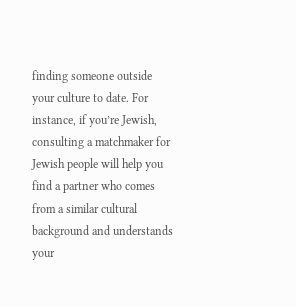finding someone outside your culture to date. For instance, if you’re Jewish, consulting a matchmaker for Jewish people will help you find a partner who comes from a similar cultural background and understands your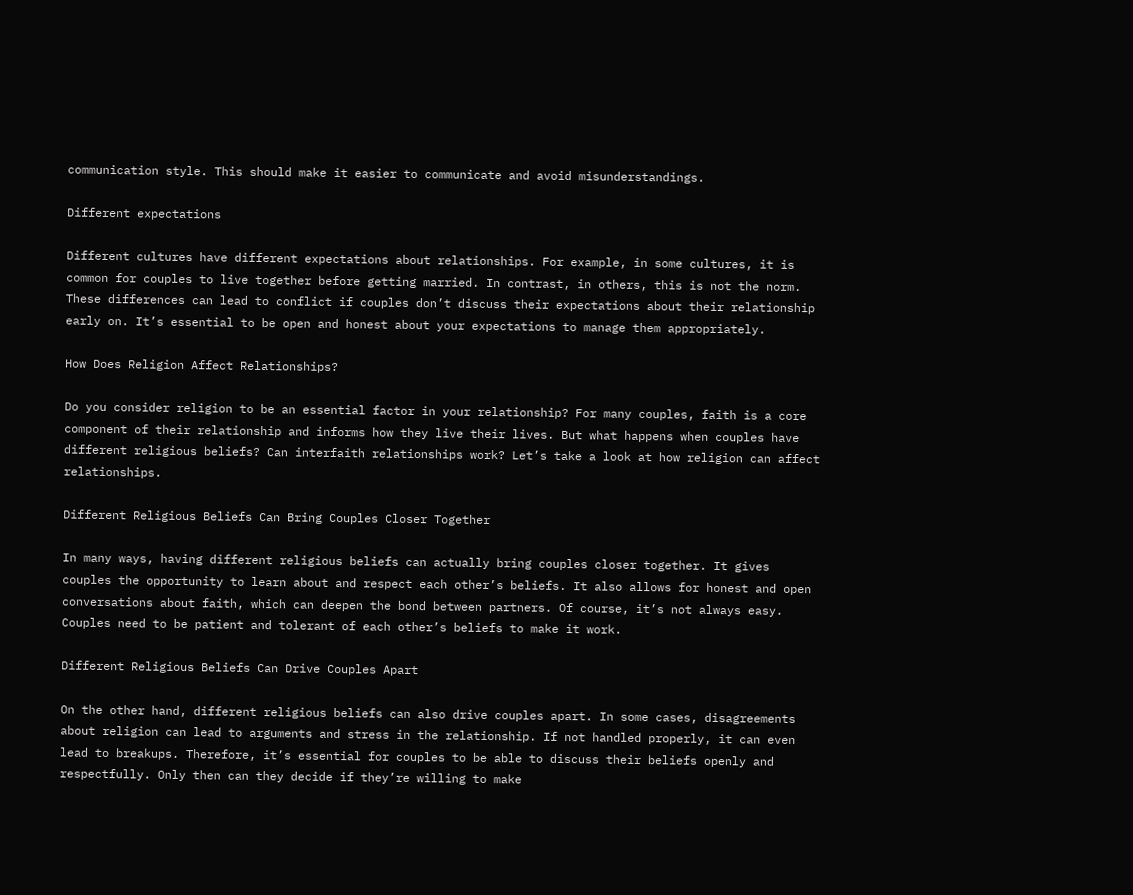communication style. This should make it easier to communicate and avoid misunderstandings.

Different expectations

Different cultures have different expectations about relationships. For example, in some cultures, it is common for couples to live together before getting married. In contrast, in others, this is not the norm. These differences can lead to conflict if couples don’t discuss their expectations about their relationship early on. It’s essential to be open and honest about your expectations to manage them appropriately.

How Does Religion Affect Relationships?

Do you consider religion to be an essential factor in your relationship? For many couples, faith is a core component of their relationship and informs how they live their lives. But what happens when couples have different religious beliefs? Can interfaith relationships work? Let’s take a look at how religion can affect relationships.

Different Religious Beliefs Can Bring Couples Closer Together

In many ways, having different religious beliefs can actually bring couples closer together. It gives couples the opportunity to learn about and respect each other’s beliefs. It also allows for honest and open conversations about faith, which can deepen the bond between partners. Of course, it’s not always easy. Couples need to be patient and tolerant of each other’s beliefs to make it work.

Different Religious Beliefs Can Drive Couples Apart

On the other hand, different religious beliefs can also drive couples apart. In some cases, disagreements about religion can lead to arguments and stress in the relationship. If not handled properly, it can even lead to breakups. Therefore, it’s essential for couples to be able to discuss their beliefs openly and respectfully. Only then can they decide if they’re willing to make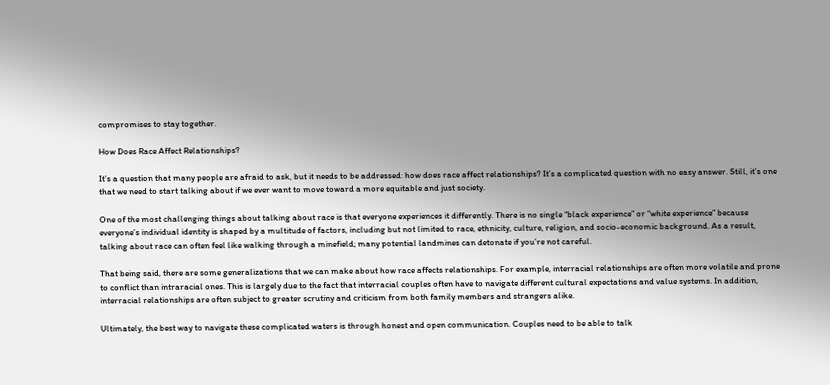compromises to stay together.

How Does Race Affect Relationships?

It’s a question that many people are afraid to ask, but it needs to be addressed: how does race affect relationships? It’s a complicated question with no easy answer. Still, it’s one that we need to start talking about if we ever want to move toward a more equitable and just society.

One of the most challenging things about talking about race is that everyone experiences it differently. There is no single “black experience” or “white experience” because everyone’s individual identity is shaped by a multitude of factors, including but not limited to race, ethnicity, culture, religion, and socio-economic background. As a result, talking about race can often feel like walking through a minefield; many potential landmines can detonate if you’re not careful.

That being said, there are some generalizations that we can make about how race affects relationships. For example, interracial relationships are often more volatile and prone to conflict than intraracial ones. This is largely due to the fact that interracial couples often have to navigate different cultural expectations and value systems. In addition, interracial relationships are often subject to greater scrutiny and criticism from both family members and strangers alike.

Ultimately, the best way to navigate these complicated waters is through honest and open communication. Couples need to be able to talk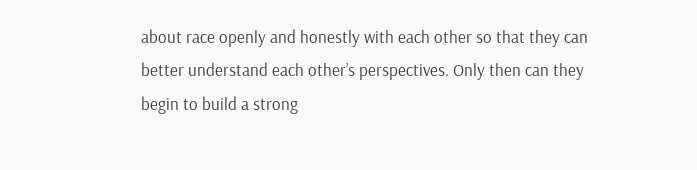about race openly and honestly with each other so that they can better understand each other’s perspectives. Only then can they begin to build a strong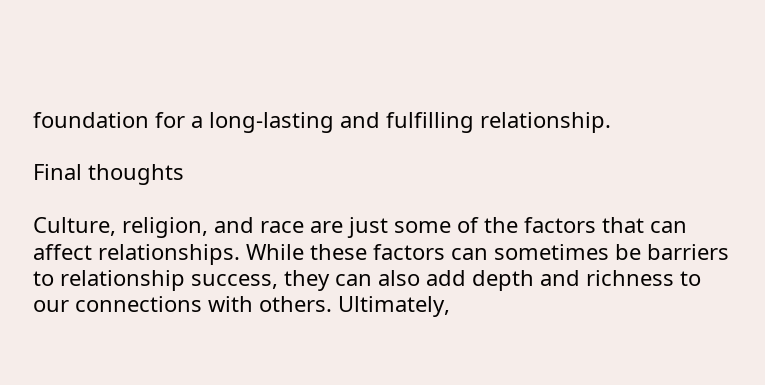foundation for a long-lasting and fulfilling relationship.

Final thoughts

Culture, religion, and race are just some of the factors that can affect relationships. While these factors can sometimes be barriers to relationship success, they can also add depth and richness to our connections with others. Ultimately,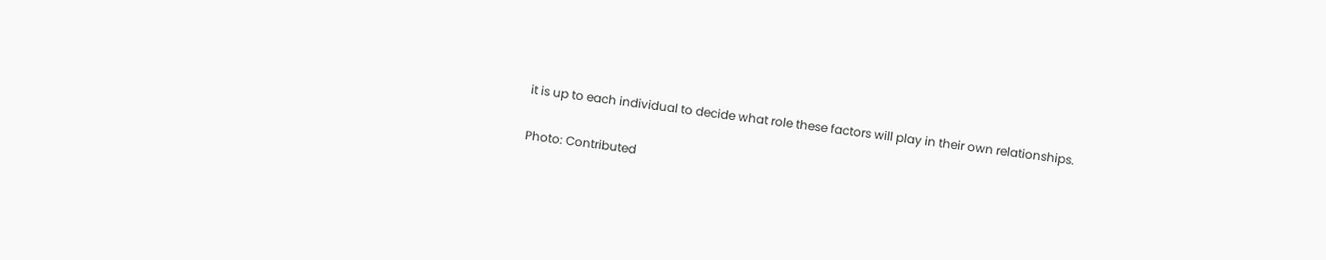it is up to each individual to decide what role these factors will play in their own relationships.

Photo: Contributed